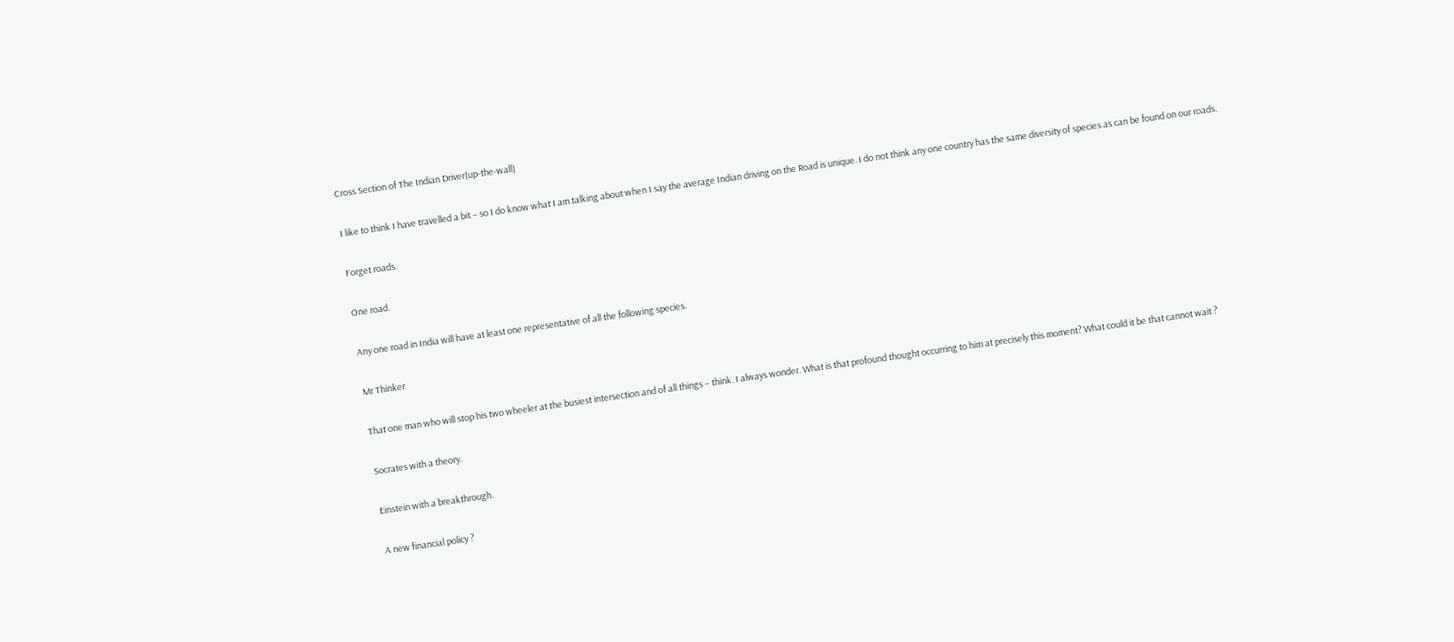Cross Section of The Indian Driver(up-the-wall)

I like to think I have travelled a bit – so I do know what I am talking about when I say the average Indian driving on the Road is unique. I do not think any one country has the same diversity of species as can be found on our roads.

Forget roads.

One road.

Any one road in India will have at least one representative of all the following species.

Mr Thinker

That one man who will stop his two wheeler at the busiest intersection and of all things – think. I always wonder. What is that profound thought occurring to him at precisely this moment? What could it be that cannot wait ?

Socrates with a theory.

Einstein with a breakthrough.

A new financial policy ?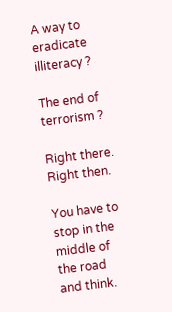A way to eradicate illiteracy ?

The end of terrorism ?

Right there. Right then.

You have to stop in the middle of the road and think.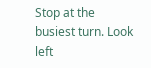Stop at the busiest turn. Look left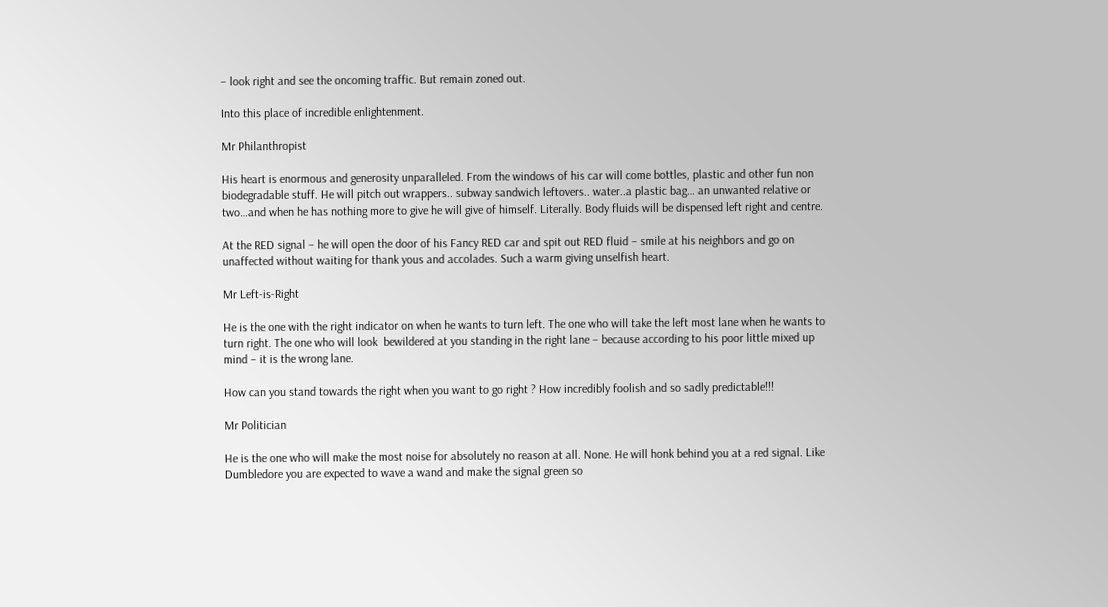– look right and see the oncoming traffic. But remain zoned out.

Into this place of incredible enlightenment.

Mr Philanthropist

His heart is enormous and generosity unparalleled. From the windows of his car will come bottles, plastic and other fun non biodegradable stuff. He will pitch out wrappers.. subway sandwich leftovers.. water..a plastic bag… an unwanted relative or two…and when he has nothing more to give he will give of himself. Literally. Body fluids will be dispensed left right and centre.

At the RED signal – he will open the door of his Fancy RED car and spit out RED fluid – smile at his neighbors and go on unaffected without waiting for thank yous and accolades. Such a warm giving unselfish heart.

Mr Left-is-Right

He is the one with the right indicator on when he wants to turn left. The one who will take the left most lane when he wants to turn right. The one who will look  bewildered at you standing in the right lane – because according to his poor little mixed up mind – it is the wrong lane.

How can you stand towards the right when you want to go right ? How incredibly foolish and so sadly predictable!!!

Mr Politician

He is the one who will make the most noise for absolutely no reason at all. None. He will honk behind you at a red signal. Like Dumbledore you are expected to wave a wand and make the signal green so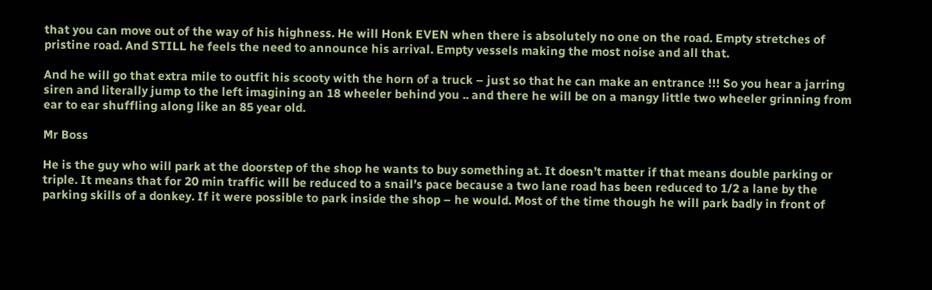that you can move out of the way of his highness. He will Honk EVEN when there is absolutely no one on the road. Empty stretches of pristine road. And STILL he feels the need to announce his arrival. Empty vessels making the most noise and all that.

And he will go that extra mile to outfit his scooty with the horn of a truck – just so that he can make an entrance !!! So you hear a jarring siren and literally jump to the left imagining an 18 wheeler behind you .. and there he will be on a mangy little two wheeler grinning from ear to ear shuffling along like an 85 year old.

Mr Boss

He is the guy who will park at the doorstep of the shop he wants to buy something at. It doesn’t matter if that means double parking or triple. It means that for 20 min traffic will be reduced to a snail’s pace because a two lane road has been reduced to 1/2 a lane by the parking skills of a donkey. If it were possible to park inside the shop – he would. Most of the time though he will park badly in front of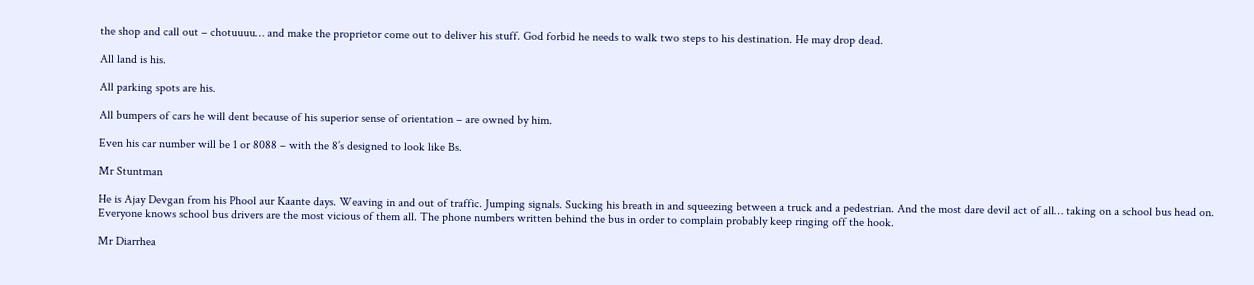the shop and call out – chotuuuu… and make the proprietor come out to deliver his stuff. God forbid he needs to walk two steps to his destination. He may drop dead.

All land is his.

All parking spots are his.

All bumpers of cars he will dent because of his superior sense of orientation – are owned by him.

Even his car number will be 1 or 8088 – with the 8’s designed to look like Bs.

Mr Stuntman

He is Ajay Devgan from his Phool aur Kaante days. Weaving in and out of traffic. Jumping signals. Sucking his breath in and squeezing between a truck and a pedestrian. And the most dare devil act of all… taking on a school bus head on. Everyone knows school bus drivers are the most vicious of them all. The phone numbers written behind the bus in order to complain probably keep ringing off the hook.

Mr Diarrhea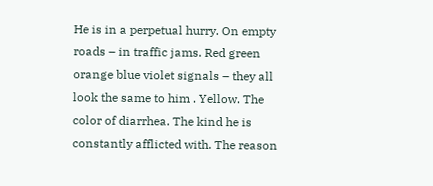He is in a perpetual hurry. On empty roads – in traffic jams. Red green orange blue violet signals – they all look the same to him . Yellow. The color of diarrhea. The kind he is constantly afflicted with. The reason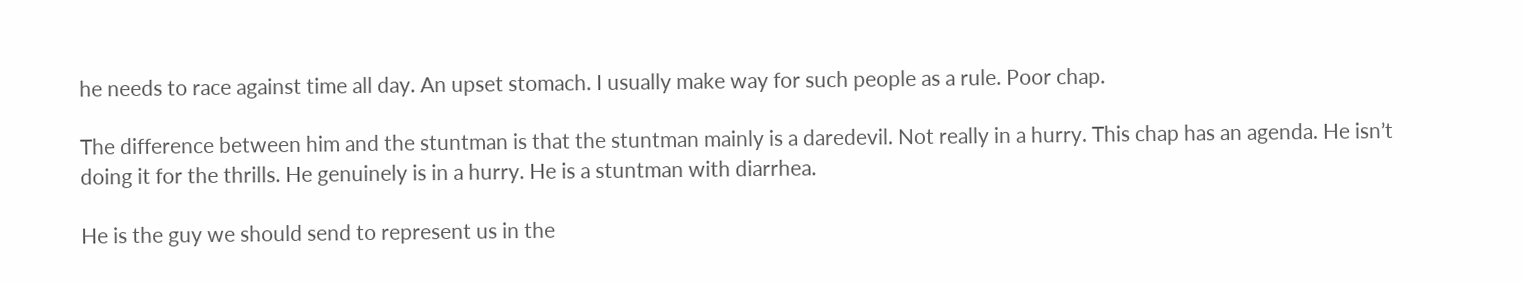he needs to race against time all day. An upset stomach. I usually make way for such people as a rule. Poor chap.

The difference between him and the stuntman is that the stuntman mainly is a daredevil. Not really in a hurry. This chap has an agenda. He isn’t doing it for the thrills. He genuinely is in a hurry. He is a stuntman with diarrhea.

He is the guy we should send to represent us in the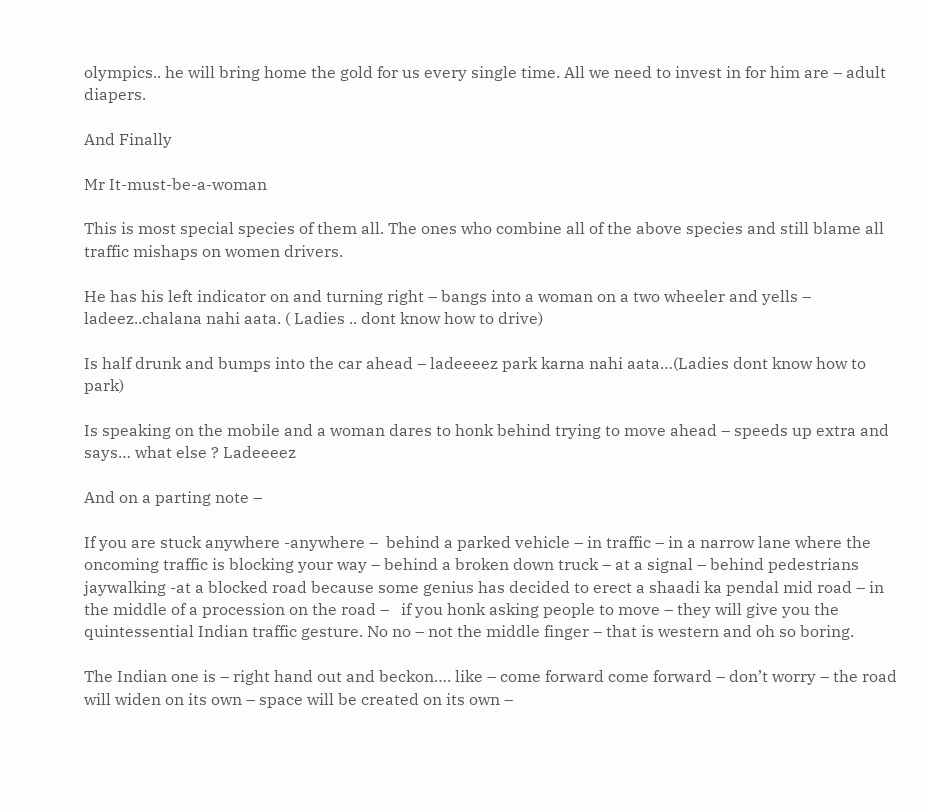olympics.. he will bring home the gold for us every single time. All we need to invest in for him are – adult diapers.

And Finally

Mr It-must-be-a-woman

This is most special species of them all. The ones who combine all of the above species and still blame all traffic mishaps on women drivers.

He has his left indicator on and turning right – bangs into a woman on a two wheeler and yells – ladeez..chalana nahi aata. ( Ladies .. dont know how to drive)

Is half drunk and bumps into the car ahead – ladeeeez park karna nahi aata…(Ladies dont know how to park)

Is speaking on the mobile and a woman dares to honk behind trying to move ahead – speeds up extra and says… what else ? Ladeeeez

And on a parting note –

If you are stuck anywhere -anywhere –  behind a parked vehicle – in traffic – in a narrow lane where the oncoming traffic is blocking your way – behind a broken down truck – at a signal – behind pedestrians jaywalking -at a blocked road because some genius has decided to erect a shaadi ka pendal mid road – in the middle of a procession on the road –   if you honk asking people to move – they will give you the quintessential Indian traffic gesture. No no – not the middle finger – that is western and oh so boring.

The Indian one is – right hand out and beckon…. like – come forward come forward – don’t worry – the road will widen on its own – space will be created on its own –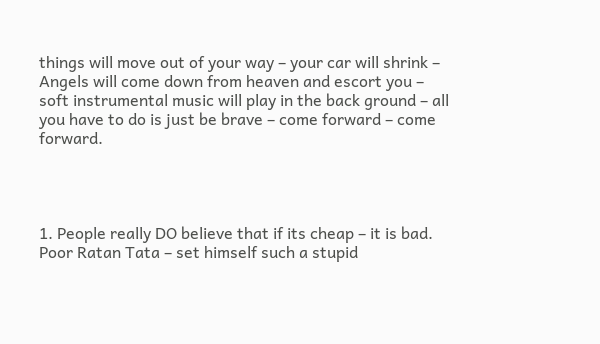things will move out of your way – your car will shrink – Angels will come down from heaven and escort you – soft instrumental music will play in the back ground – all you have to do is just be brave – come forward – come forward.




1. People really DO believe that if its cheap – it is bad. Poor Ratan Tata – set himself such a stupid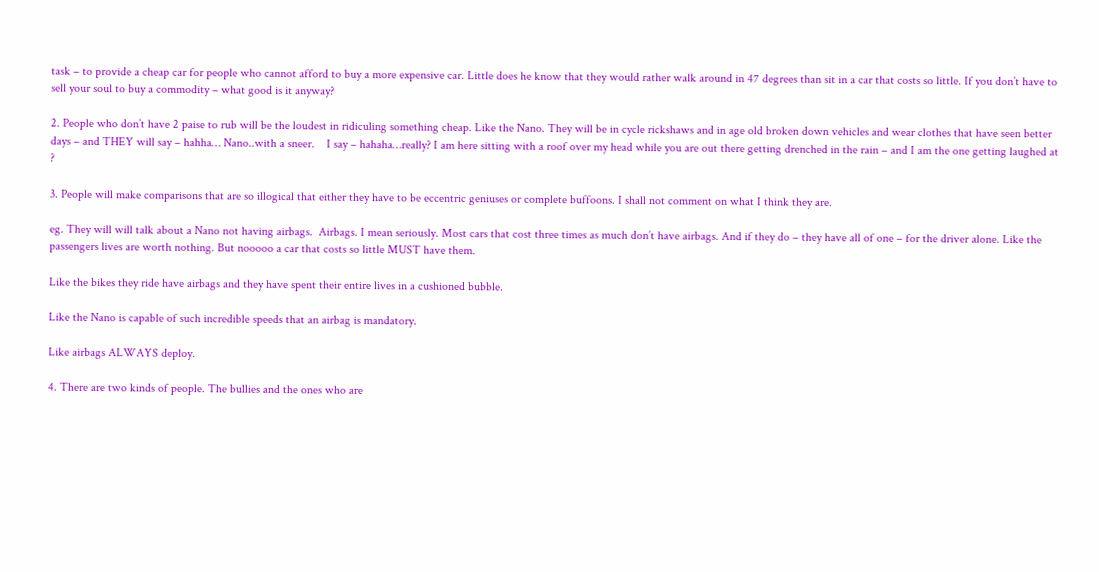task – to provide a cheap car for people who cannot afford to buy a more expensive car. Little does he know that they would rather walk around in 47 degrees than sit in a car that costs so little. If you don’t have to sell your soul to buy a commodity – what good is it anyway?

2. People who don’t have 2 paise to rub will be the loudest in ridiculing something cheap. Like the Nano. They will be in cycle rickshaws and in age old broken down vehicles and wear clothes that have seen better days – and THEY will say – hahha… Nano..with a sneer.    I say – hahaha…really? I am here sitting with a roof over my head while you are out there getting drenched in the rain – and I am the one getting laughed at ?

3. People will make comparisons that are so illogical that either they have to be eccentric geniuses or complete buffoons. I shall not comment on what I think they are.

eg. They will will talk about a Nano not having airbags.  Airbags. I mean seriously. Most cars that cost three times as much don’t have airbags. And if they do – they have all of one – for the driver alone. Like the passengers lives are worth nothing. But nooooo a car that costs so little MUST have them.

Like the bikes they ride have airbags and they have spent their entire lives in a cushioned bubble.

Like the Nano is capable of such incredible speeds that an airbag is mandatory.

Like airbags ALWAYS deploy.

4. There are two kinds of people. The bullies and the ones who are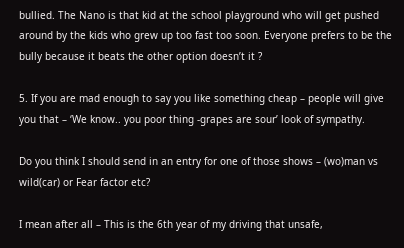bullied. The Nano is that kid at the school playground who will get pushed around by the kids who grew up too fast too soon. Everyone prefers to be the bully because it beats the other option doesn’t it ?

5. If you are mad enough to say you like something cheap – people will give you that – ‘We know.. you poor thing -grapes are sour’ look of sympathy.

Do you think I should send in an entry for one of those shows – (wo)man vs wild(car) or Fear factor etc?

I mean after all – This is the 6th year of my driving that unsafe,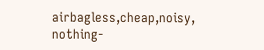airbagless,cheap,noisy, nothing-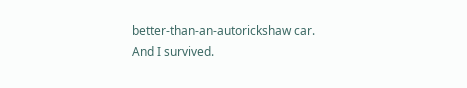better-than-an-autorickshaw car. And I survived.